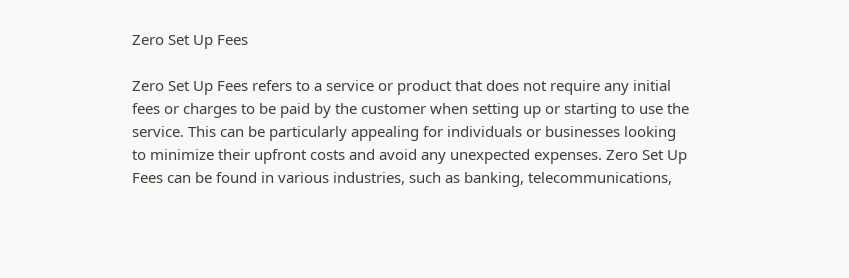Zero Set Up Fees

Zero Set Up Fees refers to a service or product that does not require any initial fees or charges to be paid by the customer when setting up or starting to use the service. This can be particularly appealing for individuals or businesses looking to minimize their upfront costs and avoid any unexpected expenses. Zero Set Up Fees can be found in various industries, such as banking, telecommunications,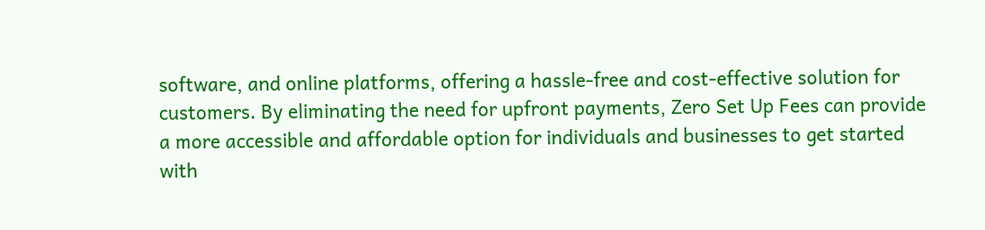software, and online platforms, offering a hassle-free and cost-effective solution for customers. By eliminating the need for upfront payments, Zero Set Up Fees can provide a more accessible and affordable option for individuals and businesses to get started with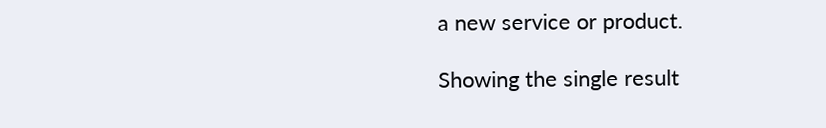a new service or product.

Showing the single result